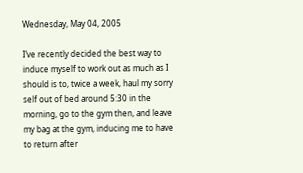Wednesday, May 04, 2005

I’ve recently decided the best way to induce myself to work out as much as I should is to, twice a week, haul my sorry self out of bed around 5:30 in the morning, go to the gym then, and leave my bag at the gym, inducing me to have to return after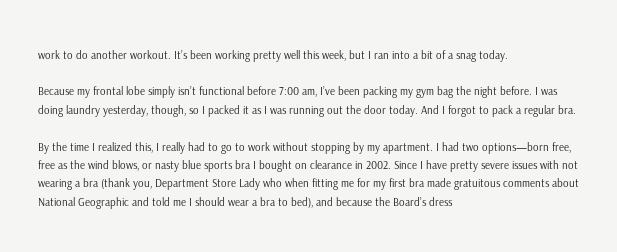work to do another workout. It’s been working pretty well this week, but I ran into a bit of a snag today.

Because my frontal lobe simply isn’t functional before 7:00 am, I’ve been packing my gym bag the night before. I was doing laundry yesterday, though, so I packed it as I was running out the door today. And I forgot to pack a regular bra.

By the time I realized this, I really had to go to work without stopping by my apartment. I had two options—born free, free as the wind blows, or nasty blue sports bra I bought on clearance in 2002. Since I have pretty severe issues with not wearing a bra (thank you, Department Store Lady who when fitting me for my first bra made gratuitous comments about National Geographic and told me I should wear a bra to bed), and because the Board’s dress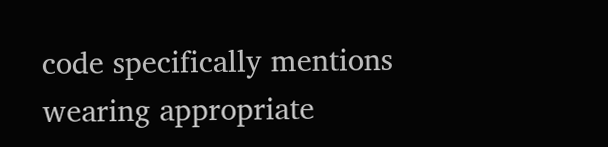code specifically mentions wearing appropriate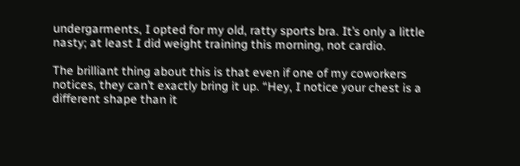undergarments, I opted for my old, ratty sports bra. It’s only a little nasty; at least I did weight training this morning, not cardio.

The brilliant thing about this is that even if one of my coworkers notices, they can’t exactly bring it up. “Hey, I notice your chest is a different shape than it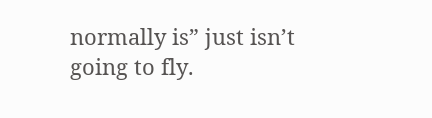normally is” just isn’t going to fly.